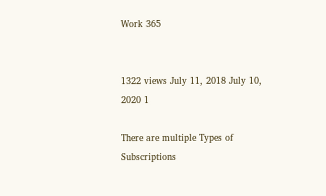Work 365


1322 views July 11, 2018 July 10, 2020 1

There are multiple Types of Subscriptions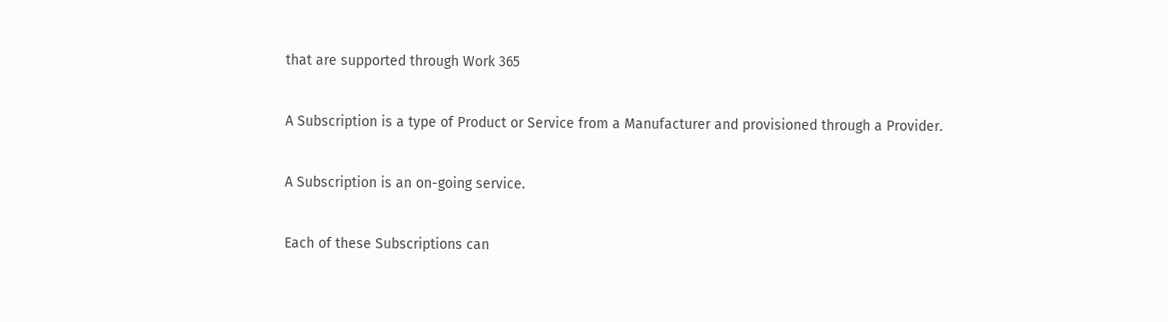that are supported through Work 365

A Subscription is a type of Product or Service from a Manufacturer and provisioned through a Provider.

A Subscription is an on-going service.

Each of these Subscriptions can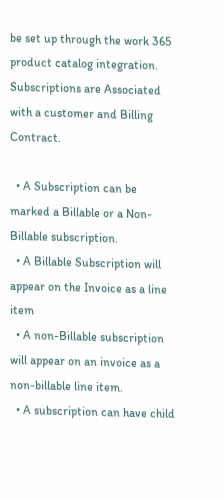be set up through the work 365 product catalog integration. Subscriptions are Associated with a customer and Billing Contract.

  • A Subscription can be marked a Billable or a Non-Billable subscription.
  • A Billable Subscription will appear on the Invoice as a line item
  • A non-Billable subscription will appear on an invoice as a non-billable line item.
  • A subscription can have child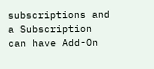subscriptions and a Subscription can have Add-On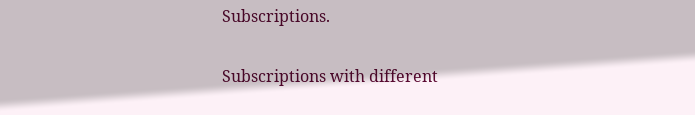Subscriptions.

Subscriptions with different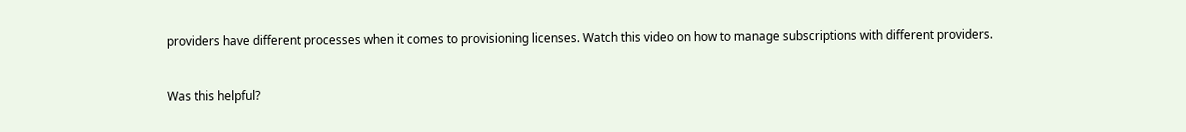providers have different processes when it comes to provisioning licenses. Watch this video on how to manage subscriptions with different providers.


Was this helpful?